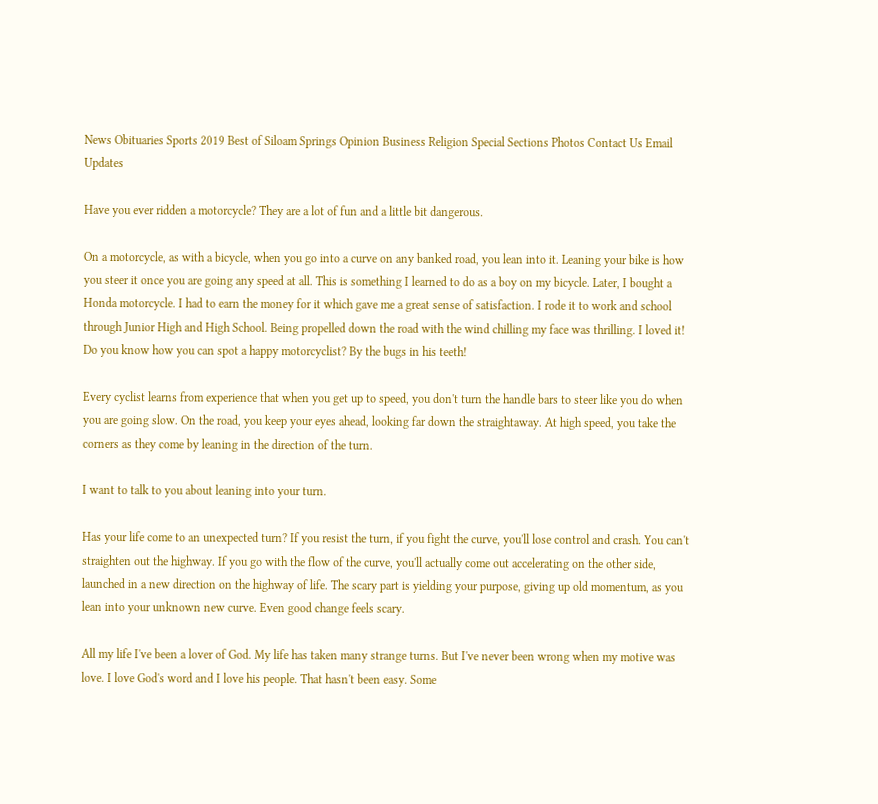News Obituaries Sports 2019 Best of Siloam Springs Opinion Business Religion Special Sections Photos Contact Us Email Updates

Have you ever ridden a motorcycle? They are a lot of fun and a little bit dangerous.

On a motorcycle, as with a bicycle, when you go into a curve on any banked road, you lean into it. Leaning your bike is how you steer it once you are going any speed at all. This is something I learned to do as a boy on my bicycle. Later, I bought a Honda motorcycle. I had to earn the money for it which gave me a great sense of satisfaction. I rode it to work and school through Junior High and High School. Being propelled down the road with the wind chilling my face was thrilling. I loved it! Do you know how you can spot a happy motorcyclist? By the bugs in his teeth!

Every cyclist learns from experience that when you get up to speed, you don't turn the handle bars to steer like you do when you are going slow. On the road, you keep your eyes ahead, looking far down the straightaway. At high speed, you take the corners as they come by leaning in the direction of the turn.

I want to talk to you about leaning into your turn.

Has your life come to an unexpected turn? If you resist the turn, if you fight the curve, you'll lose control and crash. You can't straighten out the highway. If you go with the flow of the curve, you'll actually come out accelerating on the other side, launched in a new direction on the highway of life. The scary part is yielding your purpose, giving up old momentum, as you lean into your unknown new curve. Even good change feels scary.

All my life I've been a lover of God. My life has taken many strange turns. But I've never been wrong when my motive was love. I love God's word and I love his people. That hasn't been easy. Some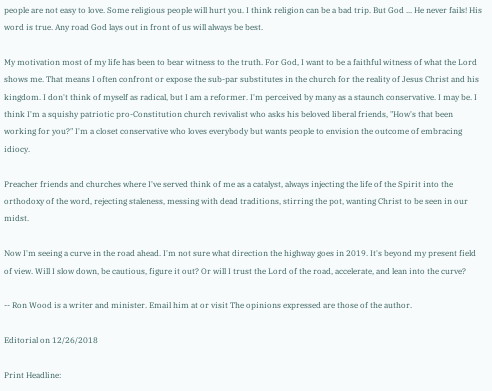people are not easy to love. Some religious people will hurt you. I think religion can be a bad trip. But God ... He never fails! His word is true. Any road God lays out in front of us will always be best.

My motivation most of my life has been to bear witness to the truth. For God, I want to be a faithful witness of what the Lord shows me. That means I often confront or expose the sub-par substitutes in the church for the reality of Jesus Christ and his kingdom. I don't think of myself as radical, but I am a reformer. I'm perceived by many as a staunch conservative. I may be. I think I'm a squishy patriotic pro-Constitution church revivalist who asks his beloved liberal friends, "How's that been working for you?" I'm a closet conservative who loves everybody but wants people to envision the outcome of embracing idiocy.

Preacher friends and churches where I've served think of me as a catalyst, always injecting the life of the Spirit into the orthodoxy of the word, rejecting staleness, messing with dead traditions, stirring the pot, wanting Christ to be seen in our midst.

Now I'm seeing a curve in the road ahead. I'm not sure what direction the highway goes in 2019. It's beyond my present field of view. Will I slow down, be cautious, figure it out? Or will I trust the Lord of the road, accelerate, and lean into the curve?

-- Ron Wood is a writer and minister. Email him at or visit The opinions expressed are those of the author.

Editorial on 12/26/2018

Print Headline: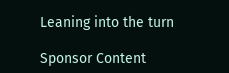Leaning into the turn

Sponsor Content